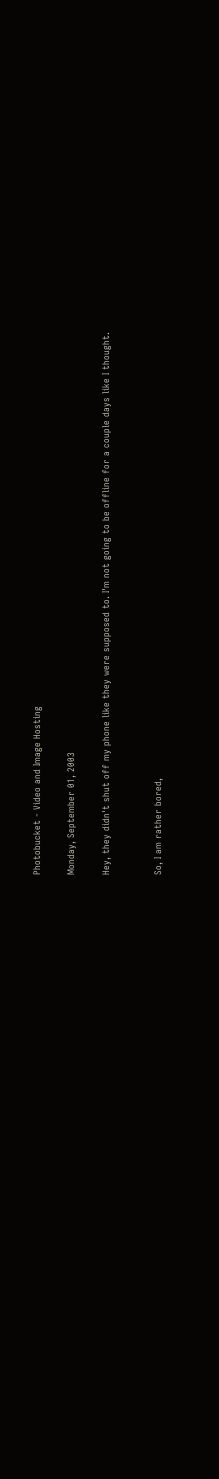Photobucket - Video and Image Hosting

Monday, September 01, 2003

Hey, they didn't shut off my phone like they were supposed to. I'm not going to be offline for a couple days like I thought.


So, I am rather bored,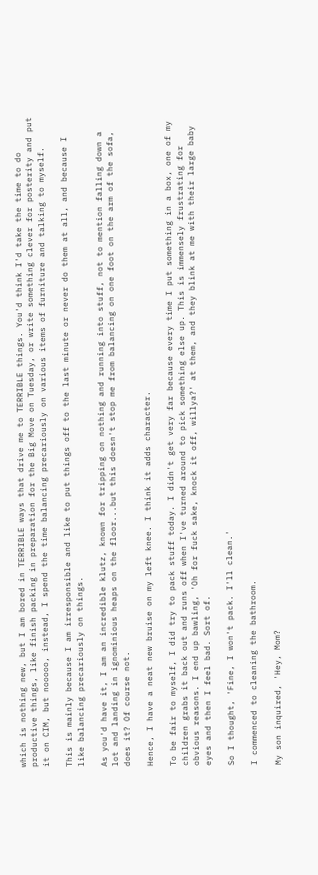which is nothing new, but I am bored in TERRIBLE ways that drive me to TERRIBLE things. You'd think I'd take the time to do productive things, like finish packing in preparation for the Big Move on Tuesday, or write something clever for posterity and put it on CIM, but nooooo, instead, I spend the time balancing precariously on various items of furniture and talking to myself.

This is mainly because I am irresponsible and like to put things off to the last minute or never do them at all, and because I like balancing precariously on things.

As you'd have it, I am an incredible klutz, known for tripping on nothing and running into stuff, not to mention falling down a lot and landing in ignominious heaps on the floor...but this doesn't stop me from balancing on one foot on the arm of the sofa, does it? Of course not.

Hence, I have a neat new bruise on my left knee. I think it adds character.

To be fair to myself, I did try to pack stuff today. I didn't get very far because every time I put something in a box, one of my children grabs it back out and runs off when I've turned around to pick something else up. This is immensely frustrating for obvious reasons. I end up bawling, 'Oh for fuck sake, knock it off, willya?' at them, and they blink at me with their large baby eyes and then I feel bad. Sort of.

So I thought, 'Fine, I won't pack. I'll clean.'

I commenced to cleaning the bathroom.

My son inquired, 'Hey, Mom?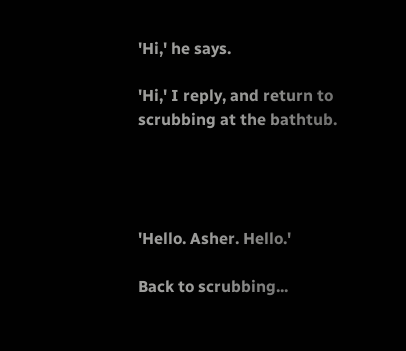'Hi,' he says.

'Hi,' I reply, and return to scrubbing at the bathtub.




'Hello. Asher. Hello.'

Back to scrubbing...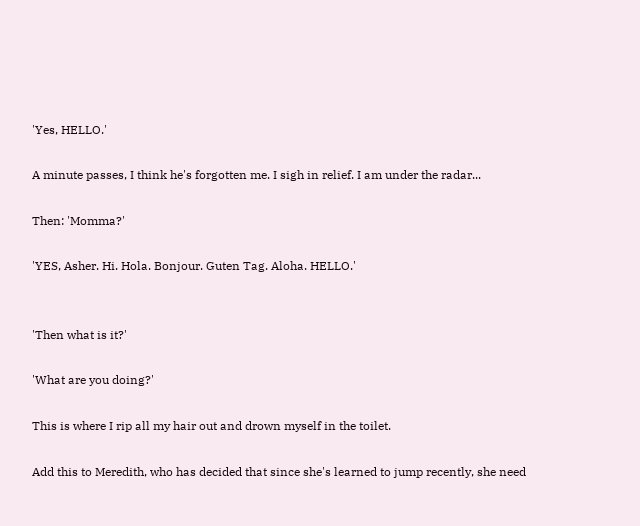'Yes, HELLO.'

A minute passes, I think he's forgotten me. I sigh in relief. I am under the radar...

Then: 'Momma?'

'YES, Asher. Hi. Hola. Bonjour. Guten Tag. Aloha. HELLO.'


'Then what is it?'

'What are you doing?'

This is where I rip all my hair out and drown myself in the toilet.

Add this to Meredith, who has decided that since she's learned to jump recently, she need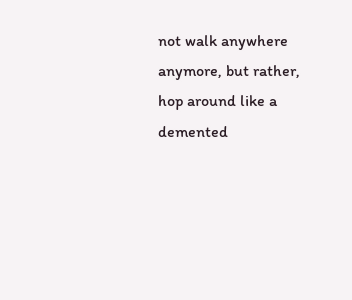not walk anywhere anymore, but rather, hop around like a demented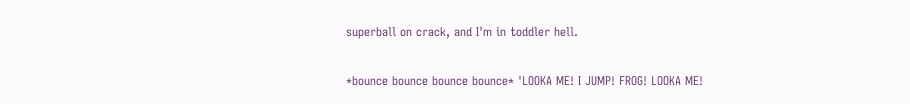superball on crack, and I'm in toddler hell.

*bounce bounce bounce bounce* 'LOOKA ME! I JUMP! FROG! LOOKA ME!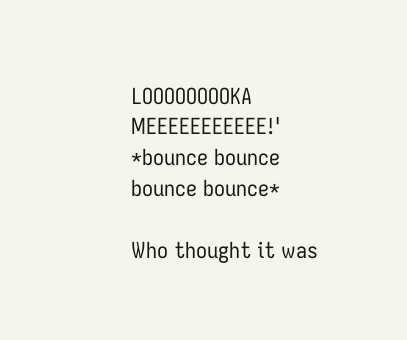LOOOOOOOOKA MEEEEEEEEEEE!' *bounce bounce bounce bounce*

Who thought it was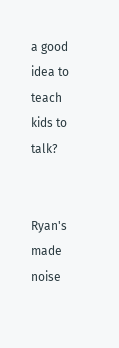a good idea to teach kids to talk?


Ryan's made noise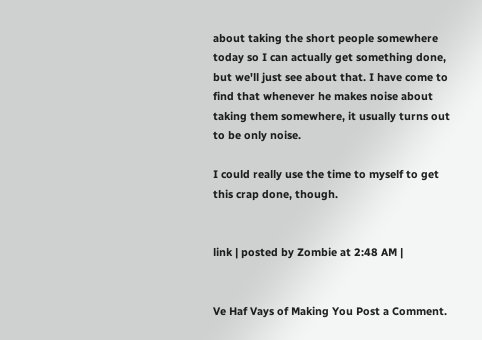about taking the short people somewhere today so I can actually get something done, but we'll just see about that. I have come to find that whenever he makes noise about taking them somewhere, it usually turns out to be only noise.

I could really use the time to myself to get this crap done, though.


link | posted by Zombie at 2:48 AM |


Ve Haf Vays of Making You Post a Comment.